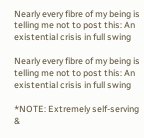Nearly every fibre of my being is telling me not to post this: An existential crisis in full swing

Nearly every fibre of my being is telling me not to post this: An existential crisis in full swing

*NOTE: Extremely self-serving &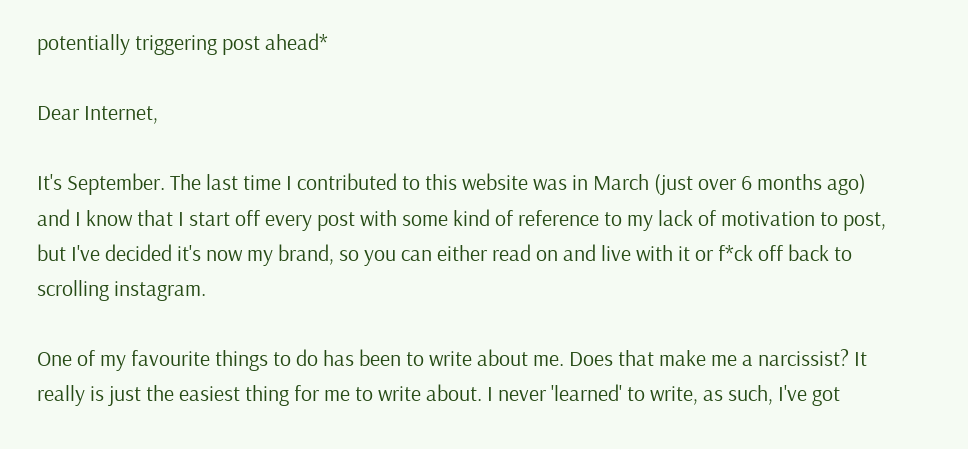potentially triggering post ahead*

Dear Internet,

It's September. The last time I contributed to this website was in March (just over 6 months ago) and I know that I start off every post with some kind of reference to my lack of motivation to post, but I've decided it's now my brand, so you can either read on and live with it or f*ck off back to scrolling instagram.

One of my favourite things to do has been to write about me. Does that make me a narcissist? It really is just the easiest thing for me to write about. I never 'learned' to write, as such, I've got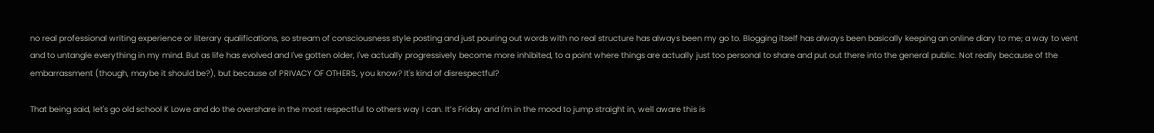no real professional writing experience or literary qualifications, so stream of consciousness style posting and just pouring out words with no real structure has always been my go to. Blogging itself has always been basically keeping an online diary to me; a way to vent and to untangle everything in my mind. But as life has evolved and I've gotten older, I've actually progressively become more inhibited, to a point where things are actually just too personal to share and put out there into the general public. Not really because of the embarrassment (though, maybe it should be?), but because of PRIVACY OF OTHERS, you know? It's kind of disrespectful?

That being said, let's go old school K Lowe and do the overshare in the most respectful to others way I can. It’s Friday and I'm in the mood to jump straight in, well aware this is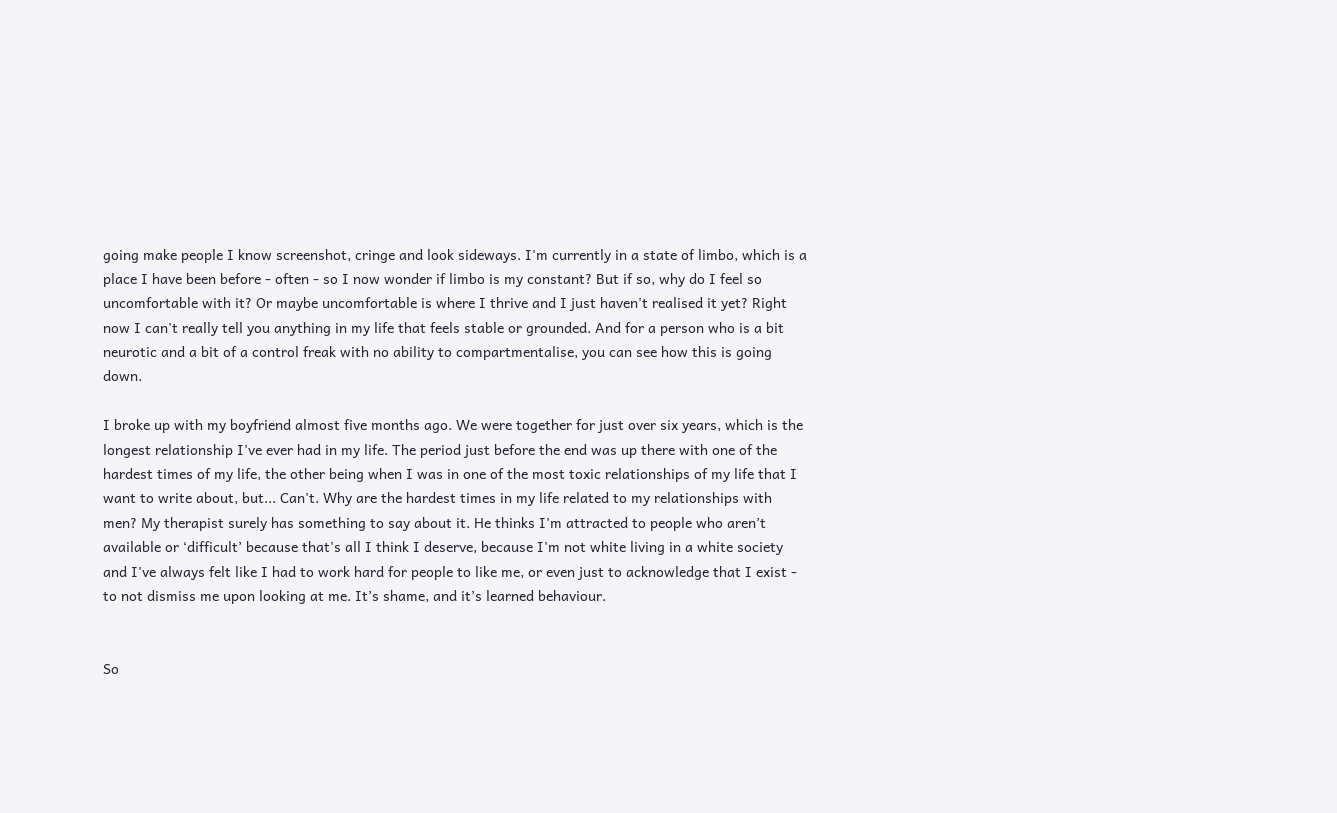going make people I know screenshot, cringe and look sideways. I'm currently in a state of limbo, which is a place I have been before - often - so I now wonder if limbo is my constant? But if so, why do I feel so uncomfortable with it? Or maybe uncomfortable is where I thrive and I just haven't realised it yet? Right now I can't really tell you anything in my life that feels stable or grounded. And for a person who is a bit neurotic and a bit of a control freak with no ability to compartmentalise, you can see how this is going down.

I broke up with my boyfriend almost five months ago. We were together for just over six years, which is the longest relationship I've ever had in my life. The period just before the end was up there with one of the hardest times of my life, the other being when I was in one of the most toxic relationships of my life that I want to write about, but... Can't. Why are the hardest times in my life related to my relationships with men? My therapist surely has something to say about it. He thinks I'm attracted to people who aren’t available or ‘difficult’ because that's all I think I deserve, because I'm not white living in a white society and I've always felt like I had to work hard for people to like me, or even just to acknowledge that I exist - to not dismiss me upon looking at me. It’s shame, and it’s learned behaviour.


So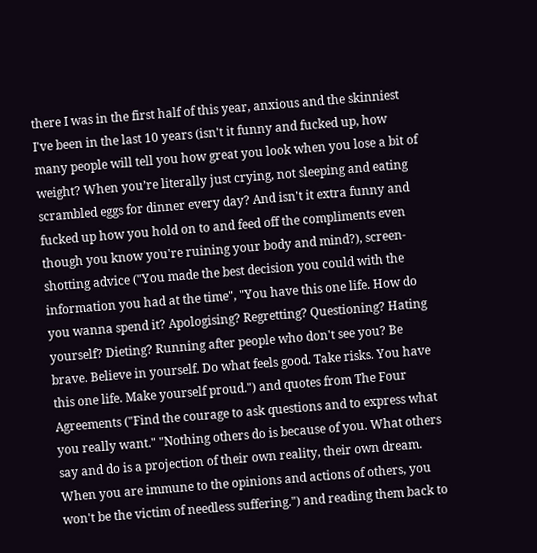there I was in the first half of this year, anxious and the skinniest I've been in the last 10 years (isn't it funny and fucked up, how many people will tell you how great you look when you lose a bit of weight? When you’re literally just crying, not sleeping and eating scrambled eggs for dinner every day? And isn't it extra funny and fucked up how you hold on to and feed off the compliments even though you know you're ruining your body and mind?), screen-shotting advice ("You made the best decision you could with the information you had at the time", "You have this one life. How do you wanna spend it? Apologising? Regretting? Questioning? Hating yourself? Dieting? Running after people who don't see you? Be brave. Believe in yourself. Do what feels good. Take risks. You have this one life. Make yourself proud.") and quotes from The Four Agreements ("Find the courage to ask questions and to express what you really want." "Nothing others do is because of you. What others say and do is a projection of their own reality, their own dream. When you are immune to the opinions and actions of others, you won't be the victim of needless suffering.") and reading them back to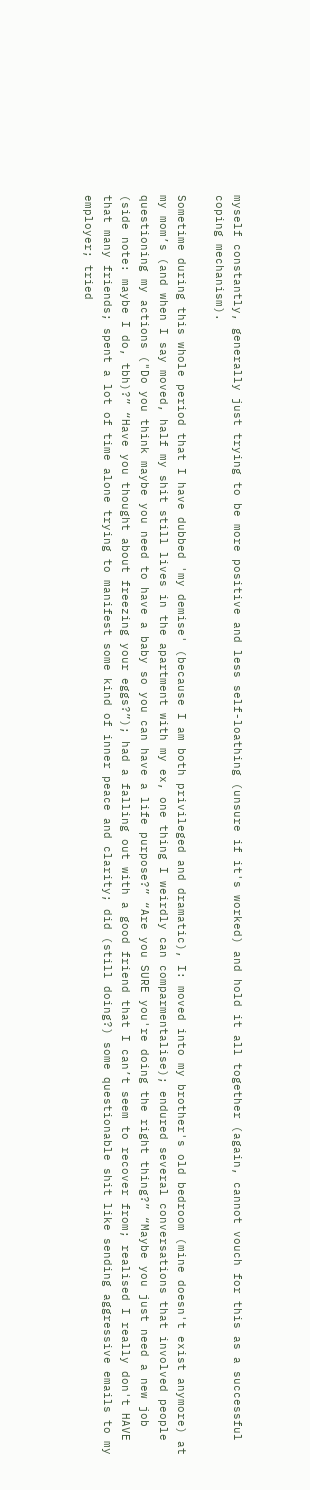myself constantly, generally just trying to be more positive and less self-loathing (unsure if it's worked) and hold it all together (again, cannot vouch for this as a successful coping mechanism).

Sometime during this whole period that I have dubbed 'my demise' (because I am both privileged and dramatic), I: moved into my brother's old bedroom (mine doesn't exist anymore) at my mom’s (and when I say moved, half my shit still lives in the apartment with my ex, one thing I weirdly can comparmentalise); endured several conversations that involved people questioning my actions ("Do you think maybe you need to have a baby so you can have a life purpose?” “Are you SURE you're doing the right thing?” “Maybe you just need a new job (side note: maybe I do, tbh)?” “Have you thought about freezing your eggs?”); had a falling out with a good friend that I can’t seem to recover from; realised I really don't HAVE that many friends; spent a lot of time alone trying to manifest some kind of inner peace and clarity; did (still doing?) some questionable shit like sending aggressive emails to my employer; tried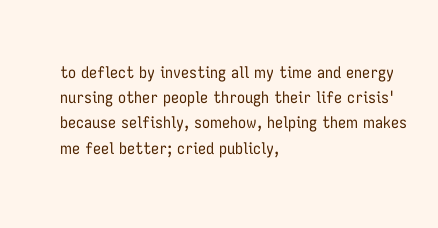to deflect by investing all my time and energy nursing other people through their life crisis' because selfishly, somehow, helping them makes me feel better; cried publicly,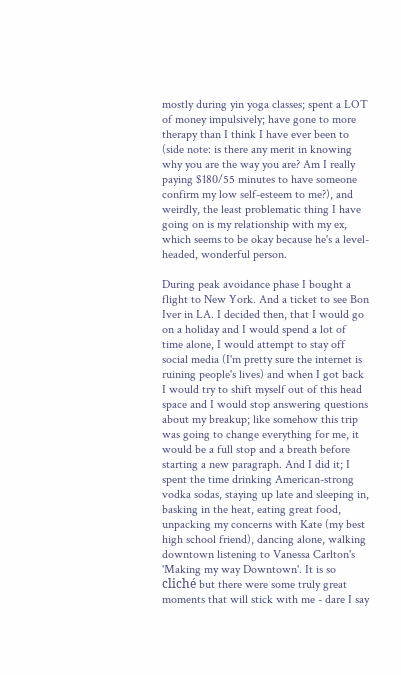mostly during yin yoga classes; spent a LOT of money impulsively; have gone to more therapy than I think I have ever been to (side note: is there any merit in knowing why you are the way you are? Am I really paying $180/55 minutes to have someone confirm my low self-esteem to me?), and weirdly, the least problematic thing I have going on is my relationship with my ex, which seems to be okay because he's a level-headed, wonderful person.

During peak avoidance phase I bought a flight to New York. And a ticket to see Bon Iver in LA. I decided then, that I would go on a holiday and I would spend a lot of time alone, I would attempt to stay off social media (I'm pretty sure the internet is ruining people's lives) and when I got back I would try to shift myself out of this head space and I would stop answering questions about my breakup; like somehow this trip was going to change everything for me, it would be a full stop and a breath before starting a new paragraph. And I did it; I spent the time drinking American-strong vodka sodas, staying up late and sleeping in, basking in the heat, eating great food, unpacking my concerns with Kate (my best high school friend), dancing alone, walking downtown listening to Vanessa Carlton's 'Making my way Downtown'. It is so cliché but there were some truly great moments that will stick with me - dare I say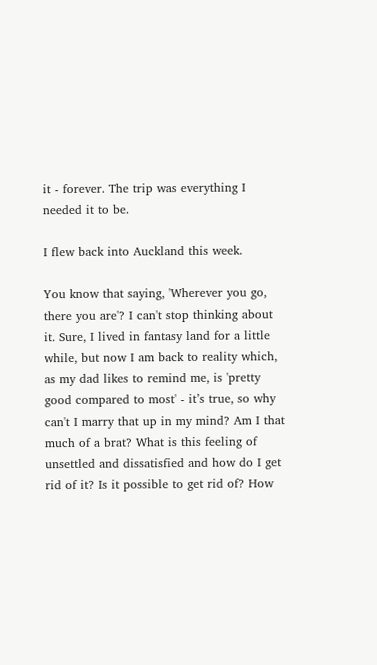it - forever. The trip was everything I needed it to be.

I flew back into Auckland this week.

You know that saying, 'Wherever you go, there you are'? I can't stop thinking about it. Sure, I lived in fantasy land for a little while, but now I am back to reality which, as my dad likes to remind me, is 'pretty good compared to most' - it’s true, so why can't I marry that up in my mind? Am I that much of a brat? What is this feeling of unsettled and dissatisfied and how do I get rid of it? Is it possible to get rid of? How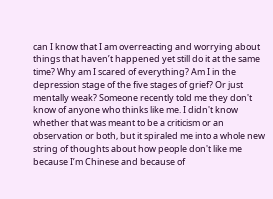can I know that I am overreacting and worrying about things that haven’t happened yet still do it at the same time? Why am I scared of everything? Am I in the depression stage of the five stages of grief? Or just mentally weak? Someone recently told me they don't know of anyone who thinks like me. I didn't know whether that was meant to be a criticism or an observation or both, but it spiraled me into a whole new string of thoughts about how people don't like me because I’m Chinese and because of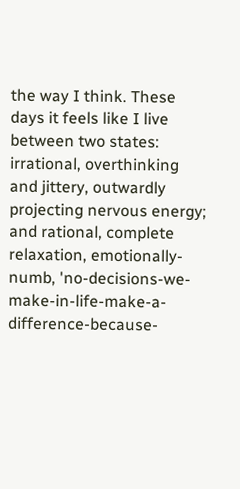the way I think. These days it feels like I live between two states: irrational, overthinking and jittery, outwardly projecting nervous energy; and rational, complete relaxation, emotionally-numb, 'no-decisions-we-make-in-life-make-a-difference-because-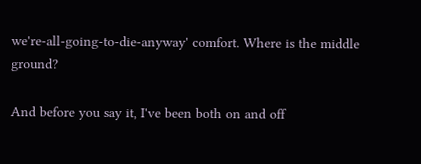we're-all-going-to-die-anyway' comfort. Where is the middle ground?

And before you say it, I've been both on and off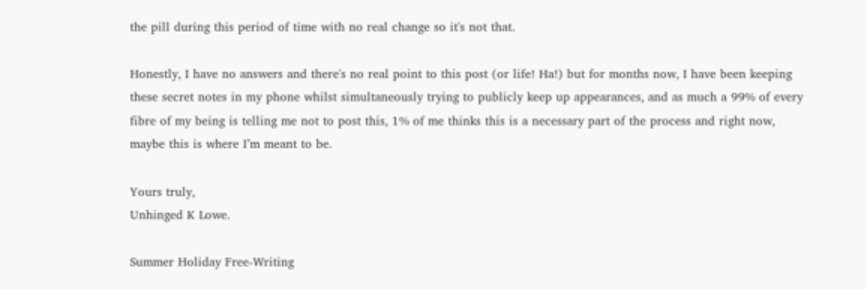the pill during this period of time with no real change so it's not that.

Honestly, I have no answers and there's no real point to this post (or life! Ha!) but for months now, I have been keeping these secret notes in my phone whilst simultaneously trying to publicly keep up appearances, and as much a 99% of every fibre of my being is telling me not to post this, 1% of me thinks this is a necessary part of the process and right now, maybe this is where I’m meant to be.

Yours truly,
Unhinged K Lowe.

Summer Holiday Free-Writing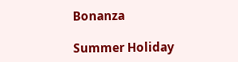Bonanza

Summer Holiday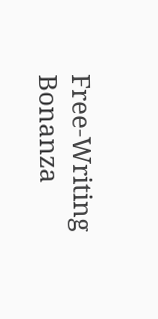Free-Writing Bonanza